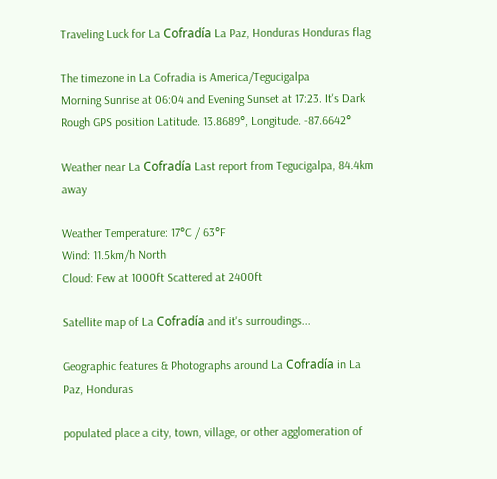Traveling Luck for La Cofradía La Paz, Honduras Honduras flag

The timezone in La Cofradia is America/Tegucigalpa
Morning Sunrise at 06:04 and Evening Sunset at 17:23. It's Dark
Rough GPS position Latitude. 13.8689°, Longitude. -87.6642°

Weather near La Cofradía Last report from Tegucigalpa, 84.4km away

Weather Temperature: 17°C / 63°F
Wind: 11.5km/h North
Cloud: Few at 1000ft Scattered at 2400ft

Satellite map of La Cofradía and it's surroudings...

Geographic features & Photographs around La Cofradía in La Paz, Honduras

populated place a city, town, village, or other agglomeration of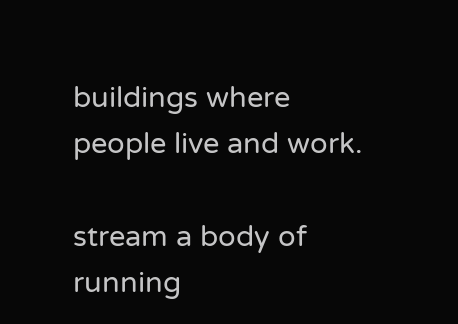buildings where people live and work.

stream a body of running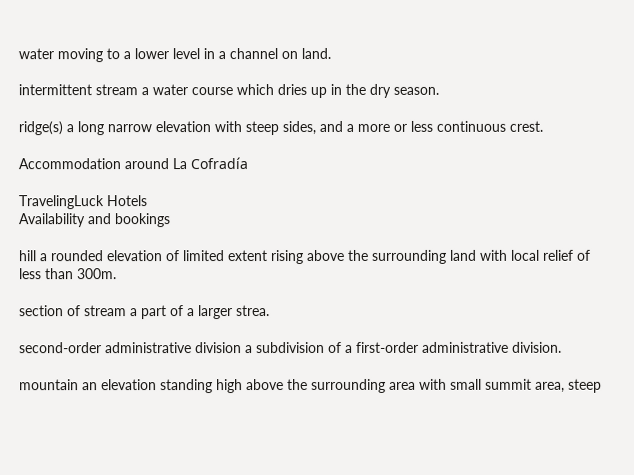water moving to a lower level in a channel on land.

intermittent stream a water course which dries up in the dry season.

ridge(s) a long narrow elevation with steep sides, and a more or less continuous crest.

Accommodation around La Cofradía

TravelingLuck Hotels
Availability and bookings

hill a rounded elevation of limited extent rising above the surrounding land with local relief of less than 300m.

section of stream a part of a larger strea.

second-order administrative division a subdivision of a first-order administrative division.

mountain an elevation standing high above the surrounding area with small summit area, steep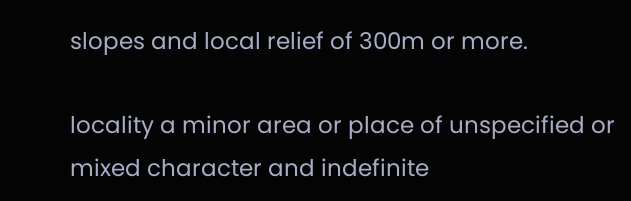slopes and local relief of 300m or more.

locality a minor area or place of unspecified or mixed character and indefinite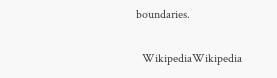boundaries.

  WikipediaWikipedia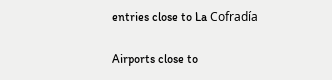entries close to La Cofradía

Airports close to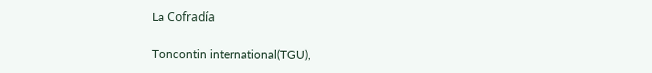La Cofradía

Toncontin international(TGU),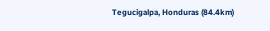Tegucigalpa, Honduras (84.4km)